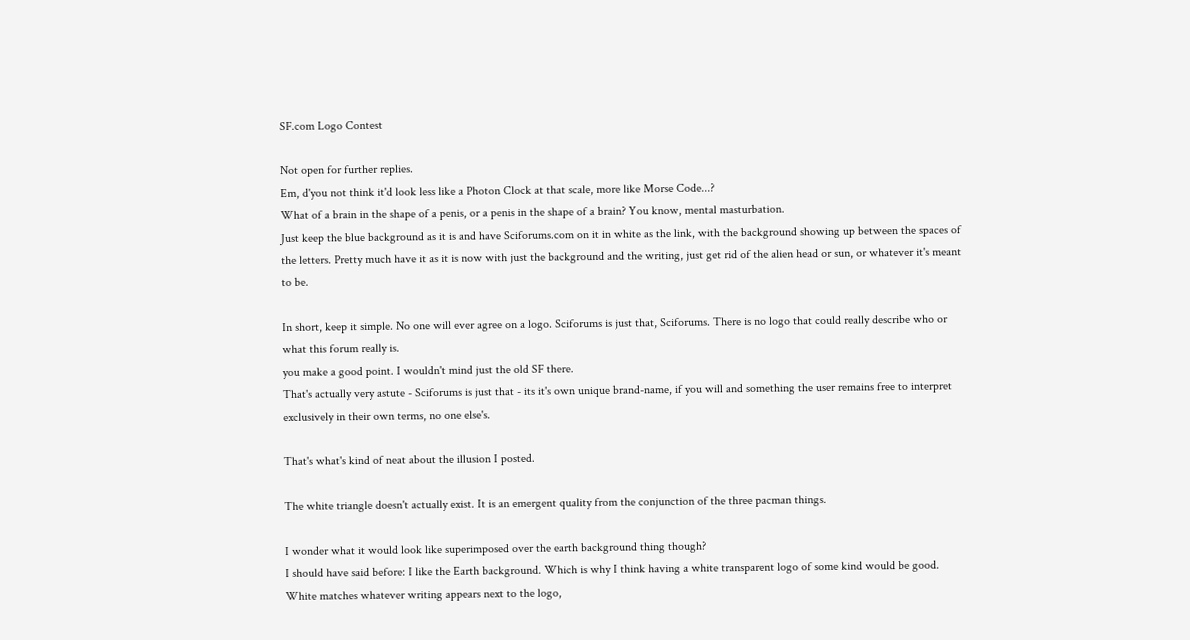SF.com Logo Contest

Not open for further replies.
Em, d'you not think it'd look less like a Photon Clock at that scale, more like Morse Code...?
What of a brain in the shape of a penis, or a penis in the shape of a brain? You know, mental masturbation.
Just keep the blue background as it is and have Sciforums.com on it in white as the link, with the background showing up between the spaces of the letters. Pretty much have it as it is now with just the background and the writing, just get rid of the alien head or sun, or whatever it's meant to be.

In short, keep it simple. No one will ever agree on a logo. Sciforums is just that, Sciforums. There is no logo that could really describe who or what this forum really is.
you make a good point. I wouldn't mind just the old SF there.
That's actually very astute - Sciforums is just that - its it's own unique brand-name, if you will and something the user remains free to interpret exclusively in their own terms, no one else's.

That's what's kind of neat about the illusion I posted.

The white triangle doesn't actually exist. It is an emergent quality from the conjunction of the three pacman things.

I wonder what it would look like superimposed over the earth background thing though?
I should have said before: I like the Earth background. Which is why I think having a white transparent logo of some kind would be good. White matches whatever writing appears next to the logo,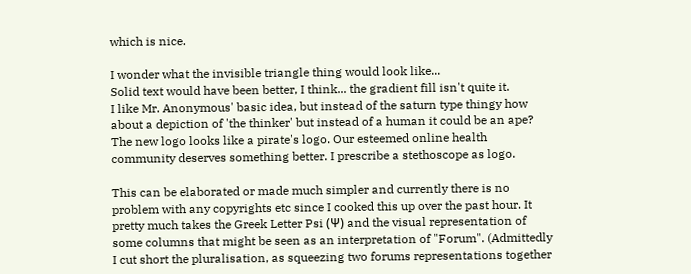which is nice.

I wonder what the invisible triangle thing would look like...
Solid text would have been better, I think... the gradient fill isn't quite it.
I like Mr. Anonymous' basic idea, but instead of the saturn type thingy how about a depiction of 'the thinker' but instead of a human it could be an ape?
The new logo looks like a pirate's logo. Our esteemed online health community deserves something better. I prescribe a stethoscope as logo.

This can be elaborated or made much simpler and currently there is no problem with any copyrights etc since I cooked this up over the past hour. It pretty much takes the Greek Letter Psi (Ψ) and the visual representation of some columns that might be seen as an interpretation of "Forum". (Admittedly I cut short the pluralisation, as squeezing two forums representations together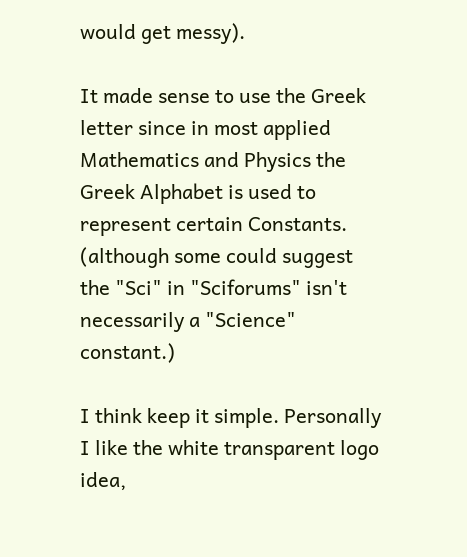would get messy).

It made sense to use the Greek letter since in most applied Mathematics and Physics the Greek Alphabet is used to represent certain Constants. (although some could suggest the "Sci" in "Sciforums" isn't necessarily a "Science" constant.)

I think keep it simple. Personally I like the white transparent logo idea,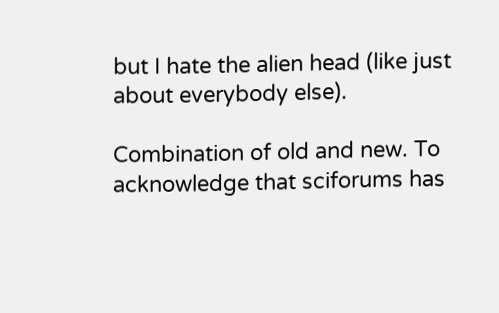but I hate the alien head (like just about everybody else).

Combination of old and new. To acknowledge that sciforums has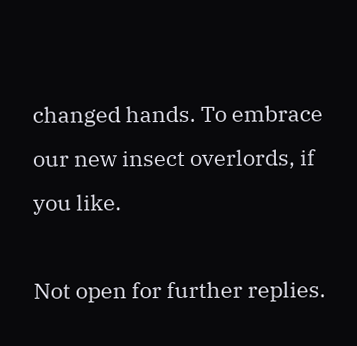changed hands. To embrace our new insect overlords, if you like.

Not open for further replies.